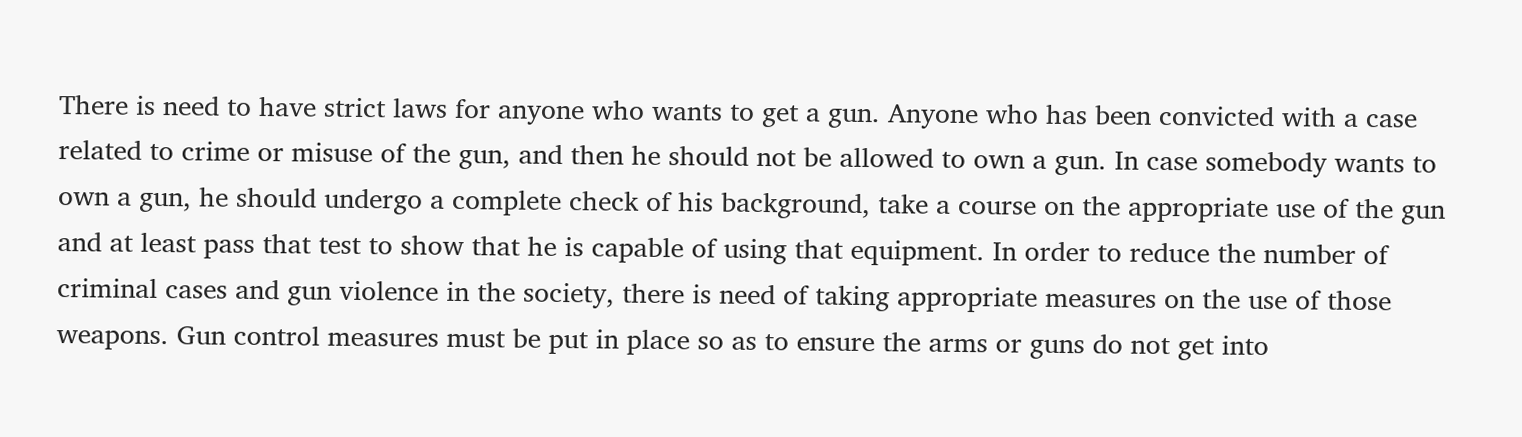There is need to have strict laws for anyone who wants to get a gun. Anyone who has been convicted with a case related to crime or misuse of the gun, and then he should not be allowed to own a gun. In case somebody wants to own a gun, he should undergo a complete check of his background, take a course on the appropriate use of the gun and at least pass that test to show that he is capable of using that equipment. In order to reduce the number of criminal cases and gun violence in the society, there is need of taking appropriate measures on the use of those weapons. Gun control measures must be put in place so as to ensure the arms or guns do not get into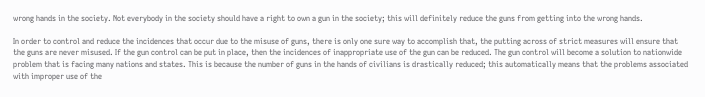wrong hands in the society. Not everybody in the society should have a right to own a gun in the society; this will definitely reduce the guns from getting into the wrong hands.

In order to control and reduce the incidences that occur due to the misuse of guns, there is only one sure way to accomplish that, the putting across of strict measures will ensure that the guns are never misused. If the gun control can be put in place, then the incidences of inappropriate use of the gun can be reduced. The gun control will become a solution to nationwide problem that is facing many nations and states. This is because the number of guns in the hands of civilians is drastically reduced; this automatically means that the problems associated with improper use of the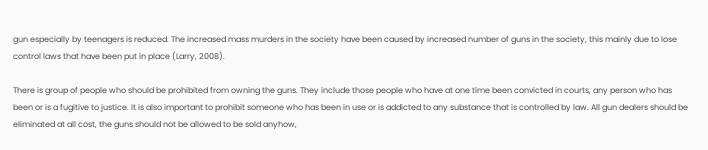gun especially by teenagers is reduced. The increased mass murders in the society have been caused by increased number of guns in the society, this mainly due to lose control laws that have been put in place (Larry, 2008).

There is group of people who should be prohibited from owning the guns. They include those people who have at one time been convicted in courts, any person who has been or is a fugitive to justice. It is also important to prohibit someone who has been in use or is addicted to any substance that is controlled by law. All gun dealers should be eliminated at all cost, the guns should not be allowed to be sold anyhow,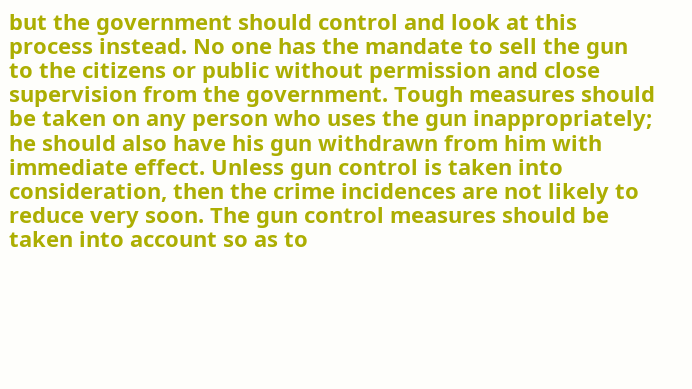but the government should control and look at this process instead. No one has the mandate to sell the gun to the citizens or public without permission and close supervision from the government. Tough measures should be taken on any person who uses the gun inappropriately; he should also have his gun withdrawn from him with immediate effect. Unless gun control is taken into consideration, then the crime incidences are not likely to reduce very soon. The gun control measures should be taken into account so as to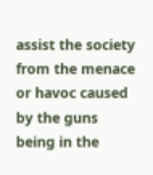assist the society from the menace or havoc caused by the guns being in the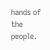hands of the people.